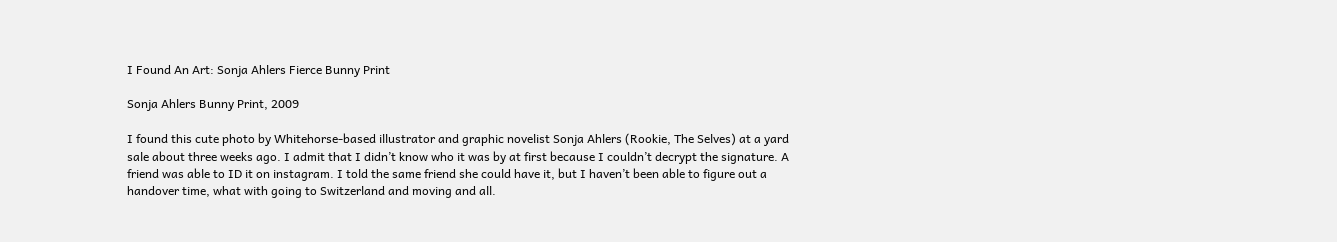I Found An Art: Sonja Ahlers Fierce Bunny Print

Sonja Ahlers Bunny Print, 2009

I found this cute photo by Whitehorse-based illustrator and graphic novelist Sonja Ahlers (Rookie, The Selves) at a yard sale about three weeks ago. I admit that I didn’t know who it was by at first because I couldn’t decrypt the signature. A friend was able to ID it on instagram. I told the same friend she could have it, but I haven’t been able to figure out a handover time, what with going to Switzerland and moving and all.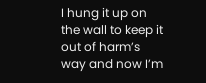I hung it up on the wall to keep it out of harm’s way and now I’m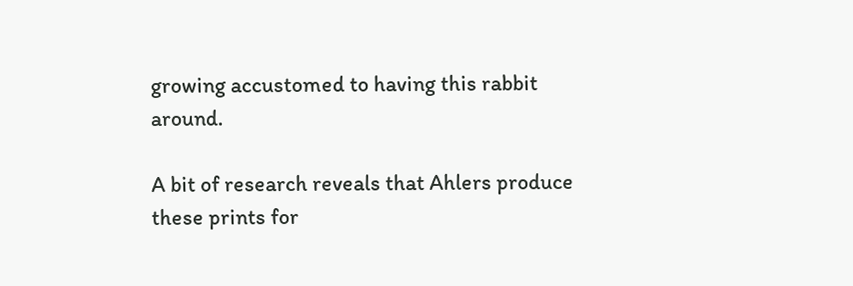growing accustomed to having this rabbit around.

A bit of research reveals that Ahlers produce these prints for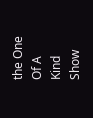the One Of A Kind Show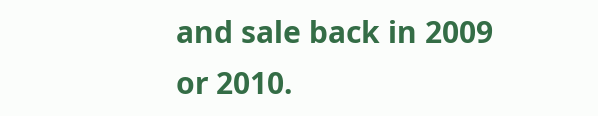and sale back in 2009 or 2010.